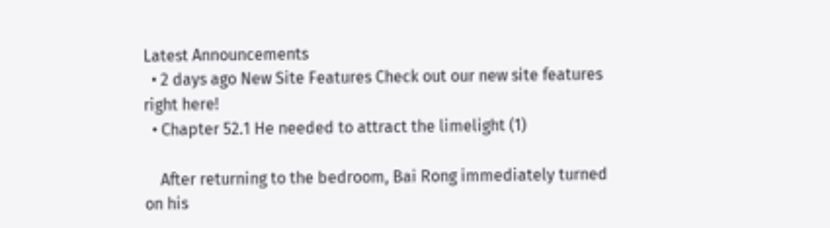Latest Announcements
  • 2 days ago New Site Features Check out our new site features right here!
  • Chapter 52.1 He needed to attract the limelight (1)

    After returning to the bedroom, Bai Rong immediately turned on his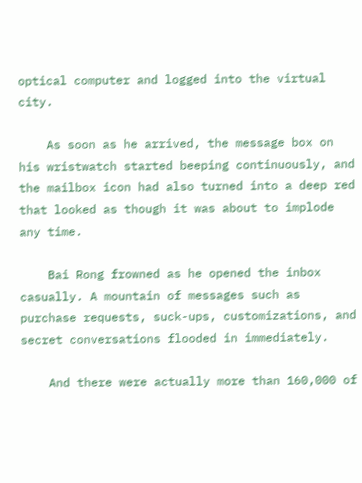optical computer and logged into the virtual city.

    As soon as he arrived, the message box on his wristwatch started beeping continuously, and the mailbox icon had also turned into a deep red that looked as though it was about to implode any time.

    Bai Rong frowned as he opened the inbox casually. A mountain of messages such as purchase requests, suck-ups, customizations, and secret conversations flooded in immediately.

    And there were actually more than 160,000 of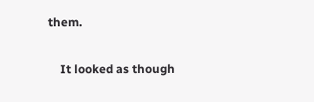them.

    It looked as though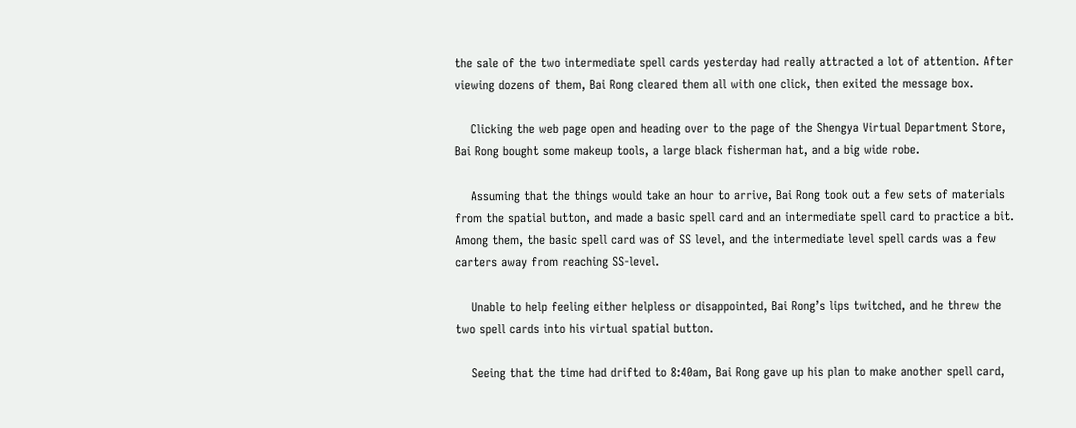the sale of the two intermediate spell cards yesterday had really attracted a lot of attention. After viewing dozens of them, Bai Rong cleared them all with one click, then exited the message box.

    Clicking the web page open and heading over to the page of the Shengya Virtual Department Store, Bai Rong bought some makeup tools, a large black fisherman hat, and a big wide robe.

    Assuming that the things would take an hour to arrive, Bai Rong took out a few sets of materials from the spatial button, and made a basic spell card and an intermediate spell card to practice a bit. Among them, the basic spell card was of SS level, and the intermediate level spell cards was a few carters away from reaching SS-level.

    Unable to help feeling either helpless or disappointed, Bai Rong’s lips twitched, and he threw the two spell cards into his virtual spatial button.

    Seeing that the time had drifted to 8:40am, Bai Rong gave up his plan to make another spell card,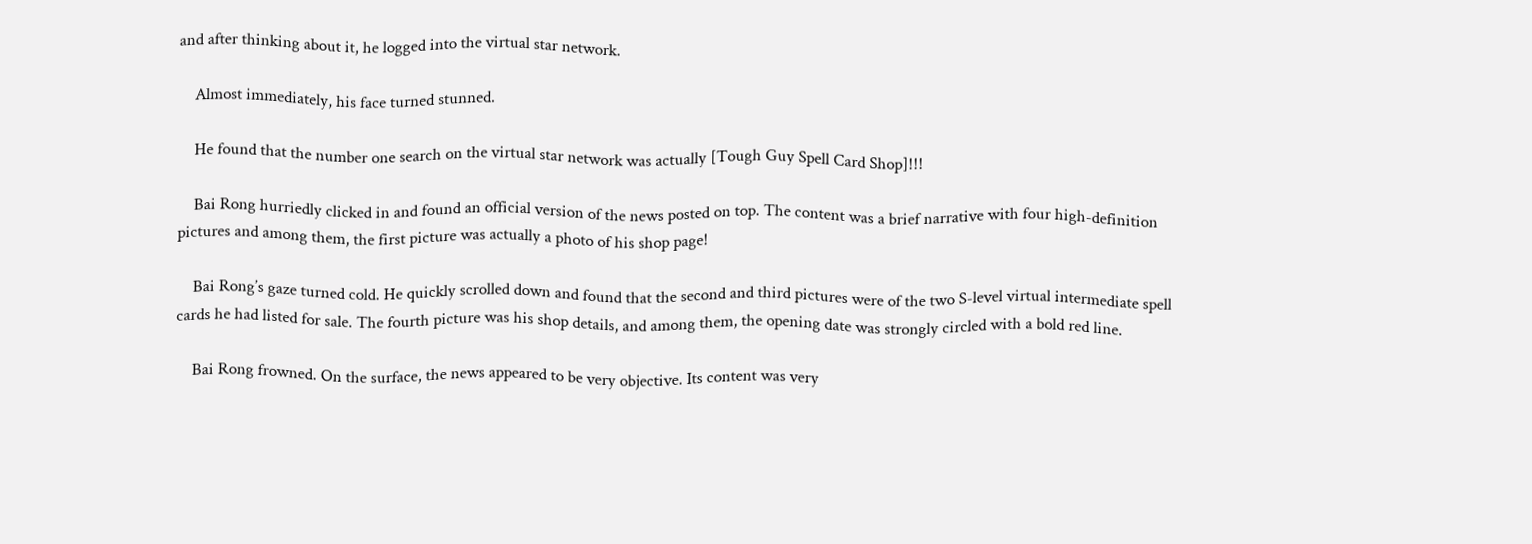and after thinking about it, he logged into the virtual star network.

    Almost immediately, his face turned stunned.

    He found that the number one search on the virtual star network was actually [Tough Guy Spell Card Shop]!!!

    Bai Rong hurriedly clicked in and found an official version of the news posted on top. The content was a brief narrative with four high-definition pictures and among them, the first picture was actually a photo of his shop page!

    Bai Rong’s gaze turned cold. He quickly scrolled down and found that the second and third pictures were of the two S-level virtual intermediate spell cards he had listed for sale. The fourth picture was his shop details, and among them, the opening date was strongly circled with a bold red line.

    Bai Rong frowned. On the surface, the news appeared to be very objective. Its content was very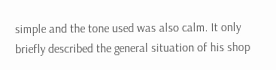simple and the tone used was also calm. It only briefly described the general situation of his shop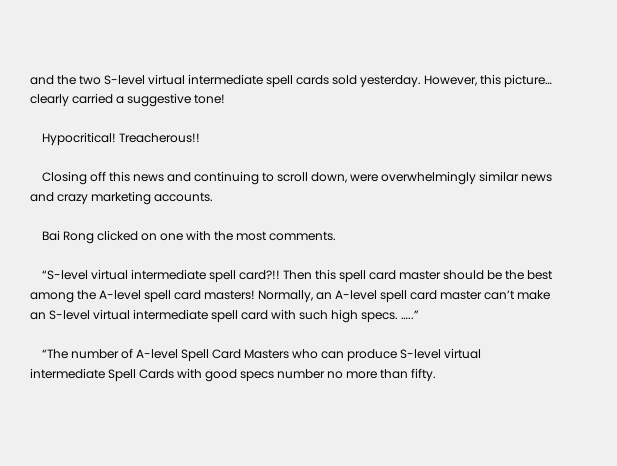and the two S-level virtual intermediate spell cards sold yesterday. However, this picture… clearly carried a suggestive tone!

    Hypocritical! Treacherous!!

    Closing off this news and continuing to scroll down, were overwhelmingly similar news and crazy marketing accounts.

    Bai Rong clicked on one with the most comments.

    “S-level virtual intermediate spell card?!! Then this spell card master should be the best among the A-level spell card masters! Normally, an A-level spell card master can’t make an S-level virtual intermediate spell card with such high specs. …..”

    “The number of A-level Spell Card Masters who can produce S-level virtual intermediate Spell Cards with good specs number no more than fifty.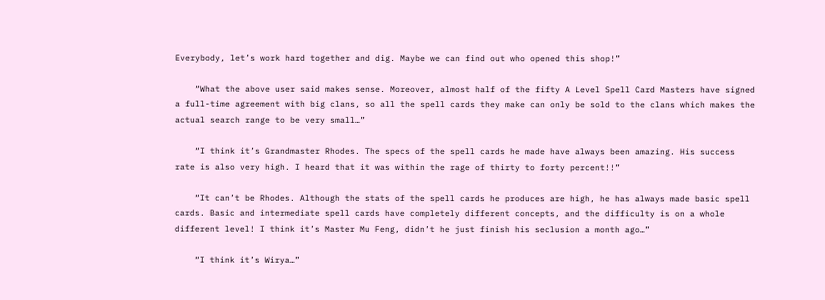Everybody, let’s work hard together and dig. Maybe we can find out who opened this shop!”

    “What the above user said makes sense. Moreover, almost half of the fifty A Level Spell Card Masters have signed a full-time agreement with big clans, so all the spell cards they make can only be sold to the clans which makes the actual search range to be very small…”

    “I think it’s Grandmaster Rhodes. The specs of the spell cards he made have always been amazing. His success rate is also very high. I heard that it was within the rage of thirty to forty percent!!”

    “It can’t be Rhodes. Although the stats of the spell cards he produces are high, he has always made basic spell cards. Basic and intermediate spell cards have completely different concepts, and the difficulty is on a whole different level! I think it’s Master Mu Feng, didn’t he just finish his seclusion a month ago…”

    “I think it’s Wirya…”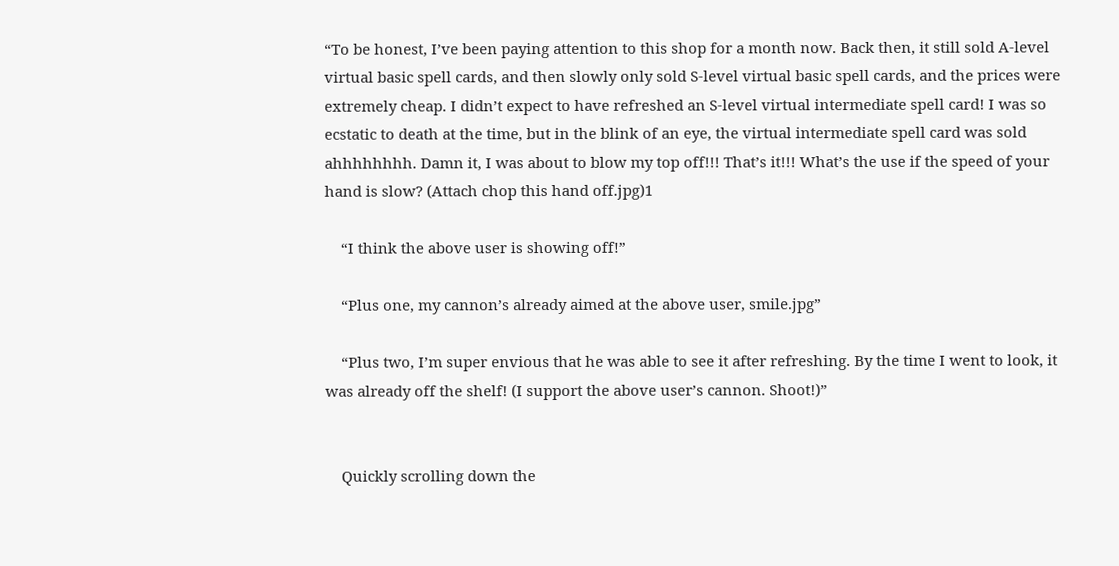“To be honest, I’ve been paying attention to this shop for a month now. Back then, it still sold A-level virtual basic spell cards, and then slowly only sold S-level virtual basic spell cards, and the prices were extremely cheap. I didn’t expect to have refreshed an S-level virtual intermediate spell card! I was so ecstatic to death at the time, but in the blink of an eye, the virtual intermediate spell card was sold ahhhhhhhh. Damn it, I was about to blow my top off!!! That’s it!!! What’s the use if the speed of your hand is slow? (Attach chop this hand off.jpg)1

    “I think the above user is showing off!”

    “Plus one, my cannon’s already aimed at the above user, smile.jpg”

    “Plus two, I’m super envious that he was able to see it after refreshing. By the time I went to look, it was already off the shelf! (I support the above user’s cannon. Shoot!)”


    Quickly scrolling down the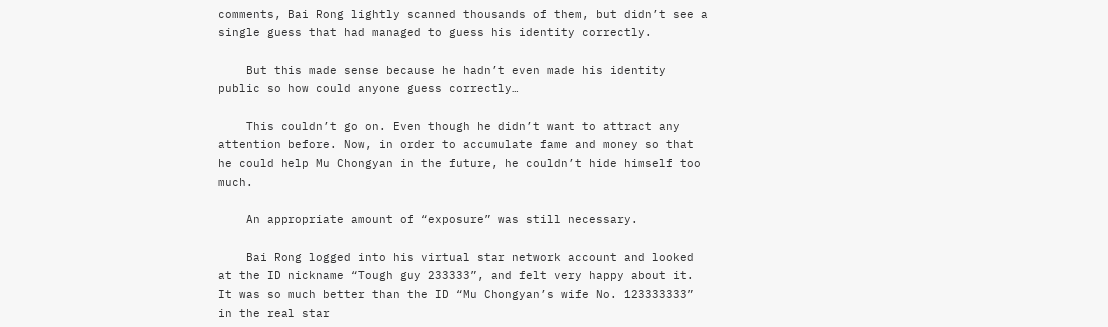comments, Bai Rong lightly scanned thousands of them, but didn’t see a single guess that had managed to guess his identity correctly.

    But this made sense because he hadn’t even made his identity public so how could anyone guess correctly…

    This couldn’t go on. Even though he didn’t want to attract any attention before. Now, in order to accumulate fame and money so that he could help Mu Chongyan in the future, he couldn’t hide himself too much.

    An appropriate amount of “exposure” was still necessary.

    Bai Rong logged into his virtual star network account and looked at the ID nickname “Tough guy 233333”, and felt very happy about it. It was so much better than the ID “Mu Chongyan’s wife No. 123333333” in the real star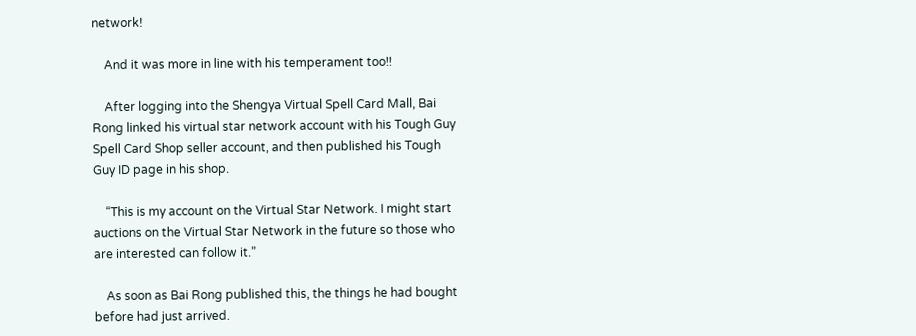network!

    And it was more in line with his temperament too!!

    After logging into the Shengya Virtual Spell Card Mall, Bai Rong linked his virtual star network account with his Tough Guy Spell Card Shop seller account, and then published his Tough Guy ID page in his shop.

    “This is my account on the Virtual Star Network. I might start auctions on the Virtual Star Network in the future so those who are interested can follow it.”

    As soon as Bai Rong published this, the things he had bought before had just arrived.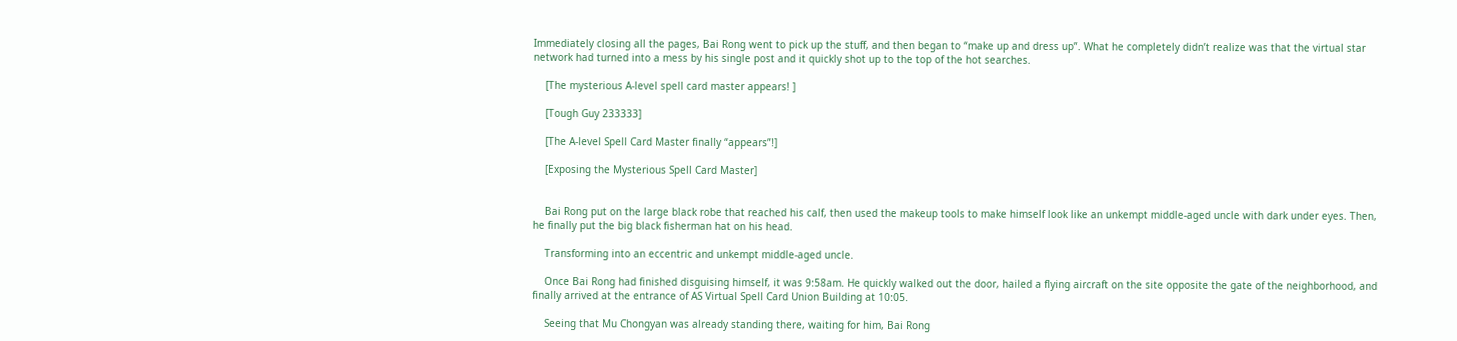Immediately closing all the pages, Bai Rong went to pick up the stuff, and then began to “make up and dress up”. What he completely didn’t realize was that the virtual star network had turned into a mess by his single post and it quickly shot up to the top of the hot searches.

    [The mysterious A-level spell card master appears! ]

    [Tough Guy 233333]

    [The A-level Spell Card Master finally “appears”!]

    [Exposing the Mysterious Spell Card Master]


    Bai Rong put on the large black robe that reached his calf, then used the makeup tools to make himself look like an unkempt middle-aged uncle with dark under eyes. Then, he finally put the big black fisherman hat on his head.

    Transforming into an eccentric and unkempt middle-aged uncle.

    Once Bai Rong had finished disguising himself, it was 9:58am. He quickly walked out the door, hailed a flying aircraft on the site opposite the gate of the neighborhood, and finally arrived at the entrance of AS Virtual Spell Card Union Building at 10:05.

    Seeing that Mu Chongyan was already standing there, waiting for him, Bai Rong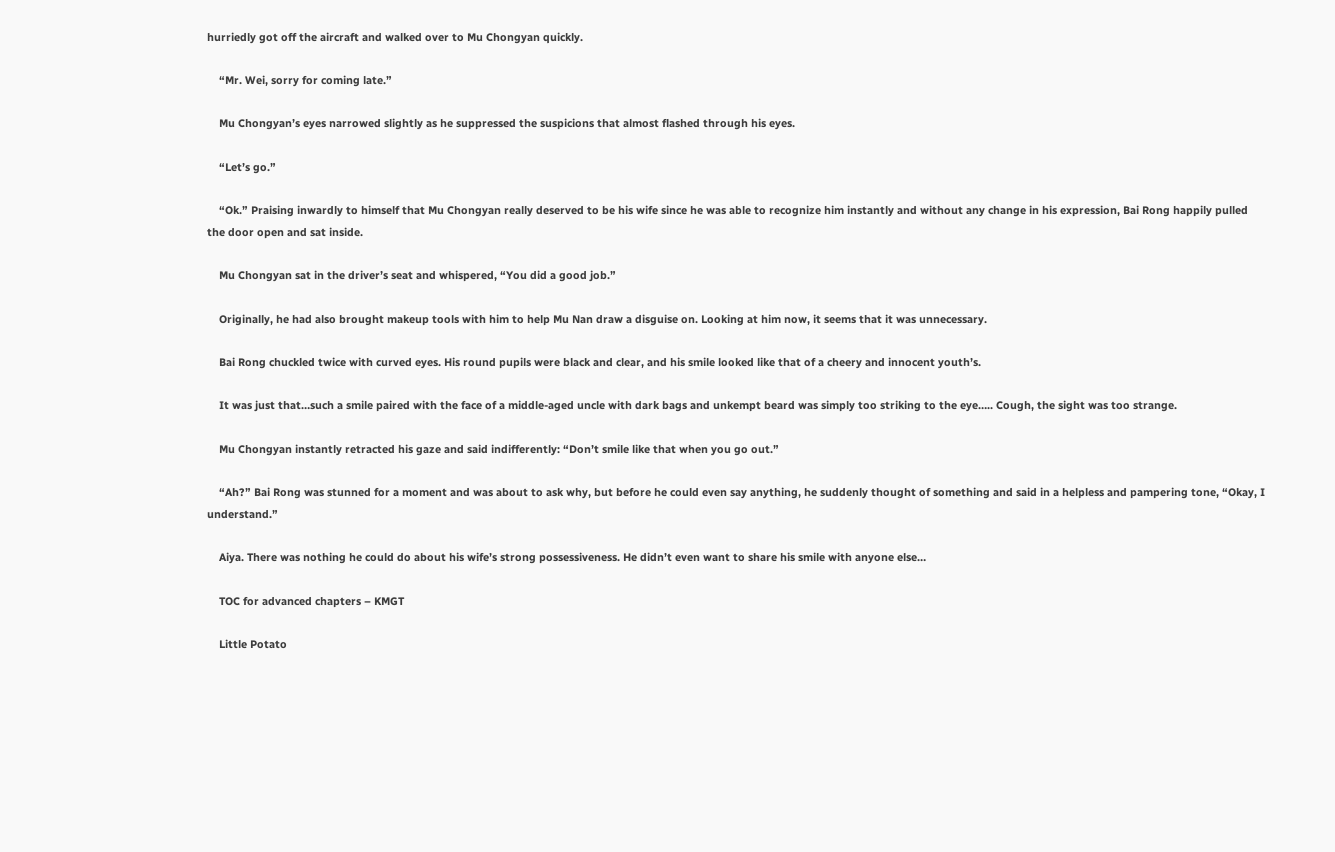hurriedly got off the aircraft and walked over to Mu Chongyan quickly.

    “Mr. Wei, sorry for coming late.”

    Mu Chongyan’s eyes narrowed slightly as he suppressed the suspicions that almost flashed through his eyes.

    “Let’s go.”

    “Ok.” Praising inwardly to himself that Mu Chongyan really deserved to be his wife since he was able to recognize him instantly and without any change in his expression, Bai Rong happily pulled the door open and sat inside.

    Mu Chongyan sat in the driver’s seat and whispered, “You did a good job.”

    Originally, he had also brought makeup tools with him to help Mu Nan draw a disguise on. Looking at him now, it seems that it was unnecessary.

    Bai Rong chuckled twice with curved eyes. His round pupils were black and clear, and his smile looked like that of a cheery and innocent youth’s.

    It was just that…such a smile paired with the face of a middle-aged uncle with dark bags and unkempt beard was simply too striking to the eye….. Cough, the sight was too strange.

    Mu Chongyan instantly retracted his gaze and said indifferently: “Don’t smile like that when you go out.”

    “Ah?” Bai Rong was stunned for a moment and was about to ask why, but before he could even say anything, he suddenly thought of something and said in a helpless and pampering tone, “Okay, I understand.”

    Aiya. There was nothing he could do about his wife’s strong possessiveness. He didn’t even want to share his smile with anyone else…

    TOC for advanced chapters – KMGT

    Little Potato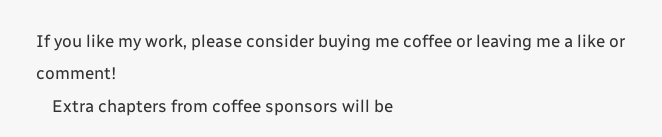If you like my work, please consider buying me coffee or leaving me a like or comment!
    Extra chapters from coffee sponsors will be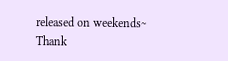released on weekends~ Thank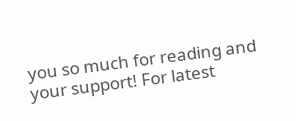you so much for reading and your support! For latest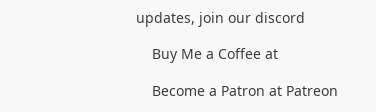updates, join our discord

    Buy Me a Coffee at

    Become a Patron at Patreon